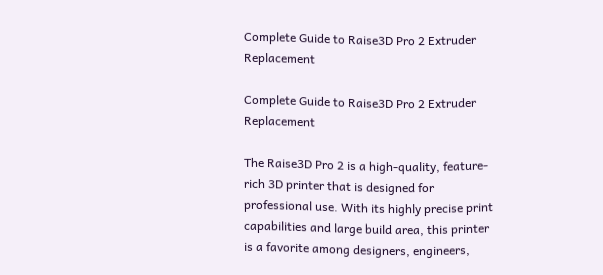Complete Guide to Raise3D Pro 2 Extruder Replacement

Complete Guide to Raise3D Pro 2 Extruder Replacement

The Raise3D Pro 2 is a high-quality, feature-rich 3D printer that is designed for professional use. With its highly precise print capabilities and large build area, this printer is a favorite among designers, engineers,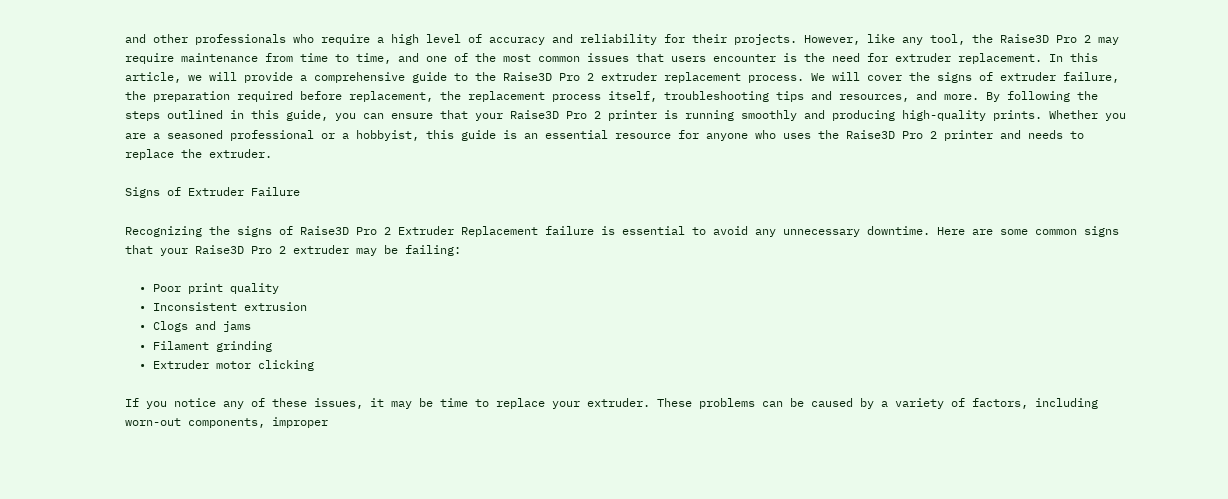and other professionals who require a high level of accuracy and reliability for their projects. However, like any tool, the Raise3D Pro 2 may require maintenance from time to time, and one of the most common issues that users encounter is the need for extruder replacement. In this article, we will provide a comprehensive guide to the Raise3D Pro 2 extruder replacement process. We will cover the signs of extruder failure, the preparation required before replacement, the replacement process itself, troubleshooting tips and resources, and more. By following the steps outlined in this guide, you can ensure that your Raise3D Pro 2 printer is running smoothly and producing high-quality prints. Whether you are a seasoned professional or a hobbyist, this guide is an essential resource for anyone who uses the Raise3D Pro 2 printer and needs to replace the extruder.

Signs of Extruder Failure

Recognizing the signs of Raise3D Pro 2 Extruder Replacement failure is essential to avoid any unnecessary downtime. Here are some common signs that your Raise3D Pro 2 extruder may be failing:

  • Poor print quality
  • Inconsistent extrusion
  • Clogs and jams
  • Filament grinding
  • Extruder motor clicking

If you notice any of these issues, it may be time to replace your extruder. These problems can be caused by a variety of factors, including worn-out components, improper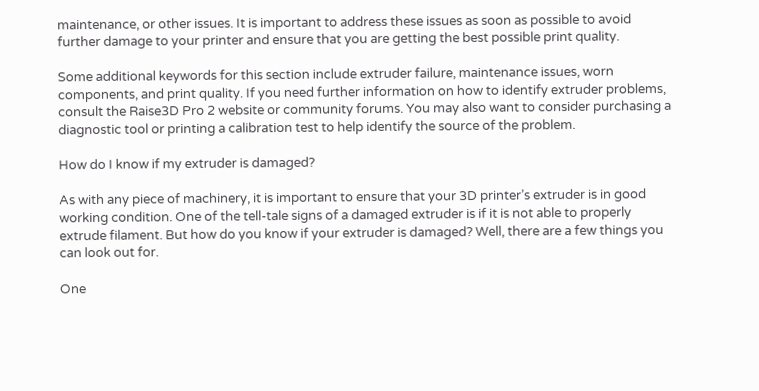maintenance, or other issues. It is important to address these issues as soon as possible to avoid further damage to your printer and ensure that you are getting the best possible print quality.

Some additional keywords for this section include extruder failure, maintenance issues, worn components, and print quality. If you need further information on how to identify extruder problems, consult the Raise3D Pro 2 website or community forums. You may also want to consider purchasing a diagnostic tool or printing a calibration test to help identify the source of the problem.

How do I know if my extruder is damaged?

As with any piece of machinery, it is important to ensure that your 3D printer’s extruder is in good working condition. One of the tell-tale signs of a damaged extruder is if it is not able to properly extrude filament. But how do you know if your extruder is damaged? Well, there are a few things you can look out for.

One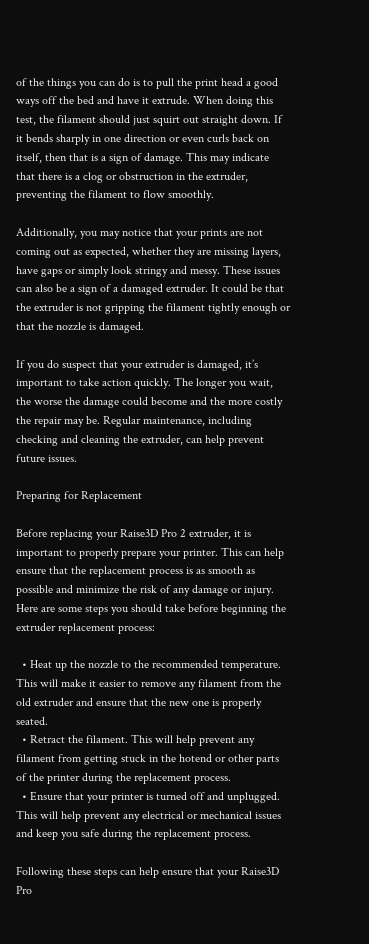of the things you can do is to pull the print head a good ways off the bed and have it extrude. When doing this test, the filament should just squirt out straight down. If it bends sharply in one direction or even curls back on itself, then that is a sign of damage. This may indicate that there is a clog or obstruction in the extruder, preventing the filament to flow smoothly.

Additionally, you may notice that your prints are not coming out as expected, whether they are missing layers, have gaps or simply look stringy and messy. These issues can also be a sign of a damaged extruder. It could be that the extruder is not gripping the filament tightly enough or that the nozzle is damaged.

If you do suspect that your extruder is damaged, it’s important to take action quickly. The longer you wait, the worse the damage could become and the more costly the repair may be. Regular maintenance, including checking and cleaning the extruder, can help prevent future issues.

Preparing for Replacement

Before replacing your Raise3D Pro 2 extruder, it is important to properly prepare your printer. This can help ensure that the replacement process is as smooth as possible and minimize the risk of any damage or injury. Here are some steps you should take before beginning the extruder replacement process:

  • Heat up the nozzle to the recommended temperature. This will make it easier to remove any filament from the old extruder and ensure that the new one is properly seated.
  • Retract the filament. This will help prevent any filament from getting stuck in the hotend or other parts of the printer during the replacement process.
  • Ensure that your printer is turned off and unplugged. This will help prevent any electrical or mechanical issues and keep you safe during the replacement process.

Following these steps can help ensure that your Raise3D Pro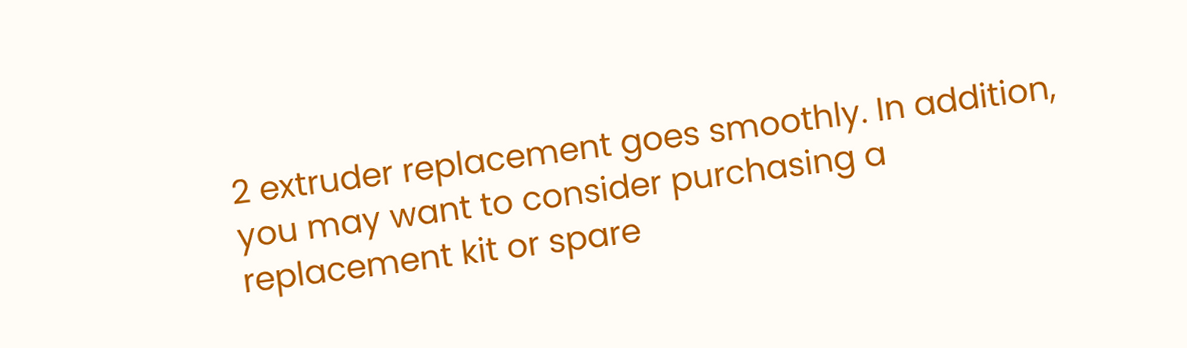2 extruder replacement goes smoothly. In addition, you may want to consider purchasing a replacement kit or spare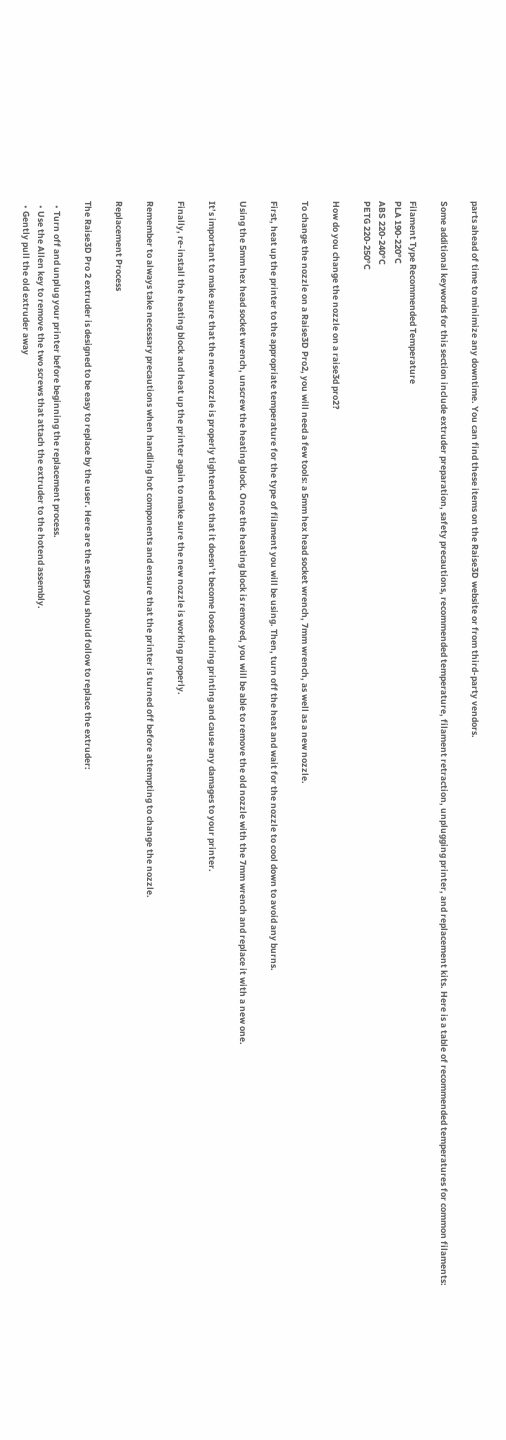parts ahead of time to minimize any downtime. You can find these items on the Raise3D website or from third-party vendors.

Some additional keywords for this section include extruder preparation, safety precautions, recommended temperature, filament retraction, unplugging printer, and replacement kits. Here is a table of recommended temperatures for common filaments:

Filament Type Recommended Temperature
PLA 190-220°C
ABS 220-240°C
PETG 220-250°C

How do you change the nozzle on a raise3d pro2?

To change the nozzle on a Raise3D Pro2, you will need a few tools: a 5mm hex head socket wrench, 7mm wrench, as well as a new nozzle.

First, heat up the printer to the appropriate temperature for the type of filament you will be using. Then, turn off the heat and wait for the nozzle to cool down to avoid any burns.

Using the 5mm hex head socket wrench, unscrew the heating block. Once the heating block is removed, you will be able to remove the old nozzle with the 7mm wrench and replace it with a new one.

It’s important to make sure that the new nozzle is properly tightened so that it doesn’t become loose during printing and cause any damages to your printer.

Finally, re-install the heating block and heat up the printer again to make sure the new nozzle is working properly.

Remember to always take necessary precautions when handling hot components and ensure that the printer is turned off before attempting to change the nozzle.

Replacement Process

The Raise3D Pro 2 extruder is designed to be easy to replace by the user. Here are the steps you should follow to replace the extruder:

  • Turn off and unplug your printer before beginning the replacement process.
  • Use the Allen key to remove the two screws that attach the extruder to the hotend assembly.
  • Gently pull the old extruder away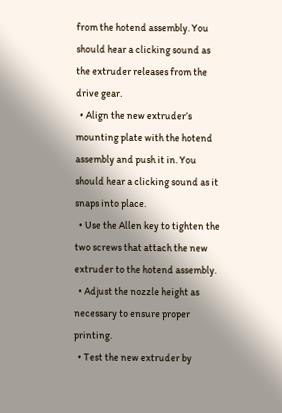from the hotend assembly. You should hear a clicking sound as the extruder releases from the drive gear.
  • Align the new extruder’s mounting plate with the hotend assembly and push it in. You should hear a clicking sound as it snaps into place.
  • Use the Allen key to tighten the two screws that attach the new extruder to the hotend assembly.
  • Adjust the nozzle height as necessary to ensure proper printing.
  • Test the new extruder by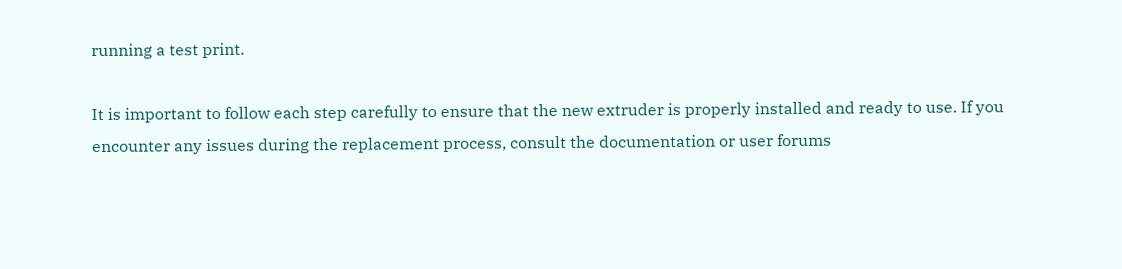running a test print.

It is important to follow each step carefully to ensure that the new extruder is properly installed and ready to use. If you encounter any issues during the replacement process, consult the documentation or user forums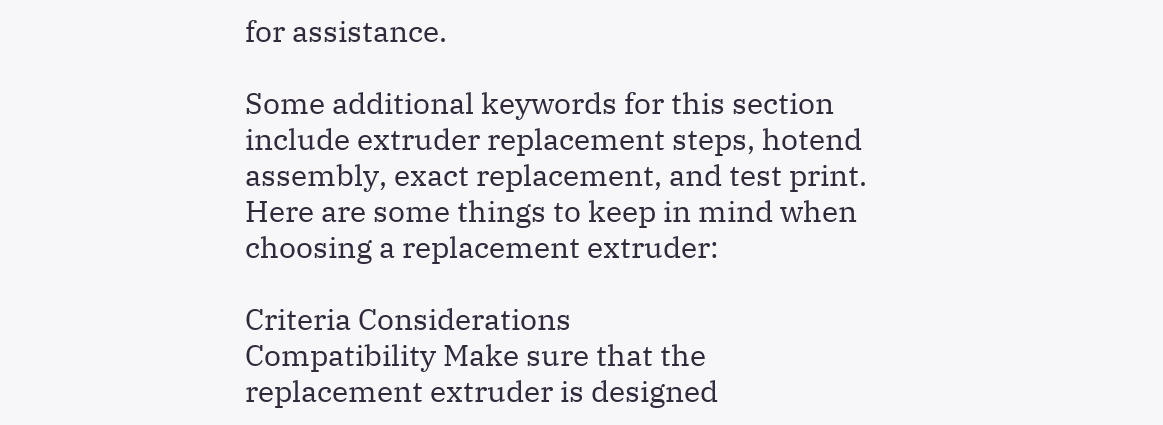for assistance.

Some additional keywords for this section include extruder replacement steps, hotend assembly, exact replacement, and test print. Here are some things to keep in mind when choosing a replacement extruder:

Criteria Considerations
Compatibility Make sure that the replacement extruder is designed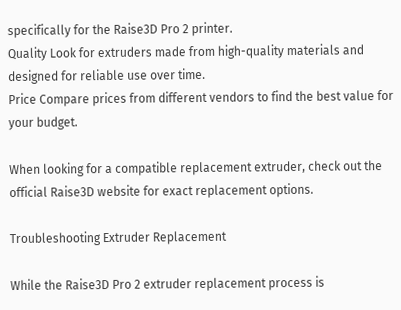specifically for the Raise3D Pro 2 printer.
Quality Look for extruders made from high-quality materials and designed for reliable use over time.
Price Compare prices from different vendors to find the best value for your budget.

When looking for a compatible replacement extruder, check out the official Raise3D website for exact replacement options.

Troubleshooting Extruder Replacement

While the Raise3D Pro 2 extruder replacement process is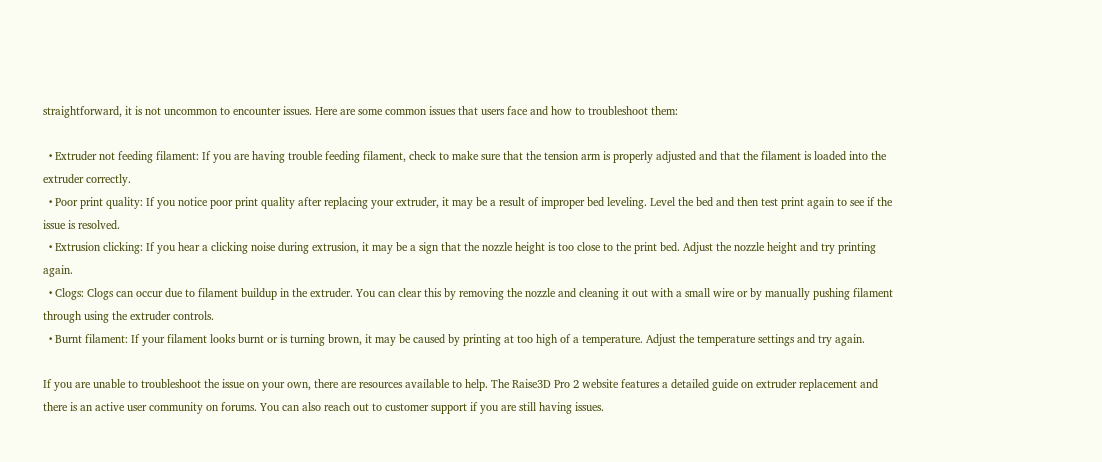straightforward, it is not uncommon to encounter issues. Here are some common issues that users face and how to troubleshoot them:

  • Extruder not feeding filament: If you are having trouble feeding filament, check to make sure that the tension arm is properly adjusted and that the filament is loaded into the extruder correctly.
  • Poor print quality: If you notice poor print quality after replacing your extruder, it may be a result of improper bed leveling. Level the bed and then test print again to see if the issue is resolved.
  • Extrusion clicking: If you hear a clicking noise during extrusion, it may be a sign that the nozzle height is too close to the print bed. Adjust the nozzle height and try printing again.
  • Clogs: Clogs can occur due to filament buildup in the extruder. You can clear this by removing the nozzle and cleaning it out with a small wire or by manually pushing filament through using the extruder controls.
  • Burnt filament: If your filament looks burnt or is turning brown, it may be caused by printing at too high of a temperature. Adjust the temperature settings and try again.

If you are unable to troubleshoot the issue on your own, there are resources available to help. The Raise3D Pro 2 website features a detailed guide on extruder replacement and there is an active user community on forums. You can also reach out to customer support if you are still having issues.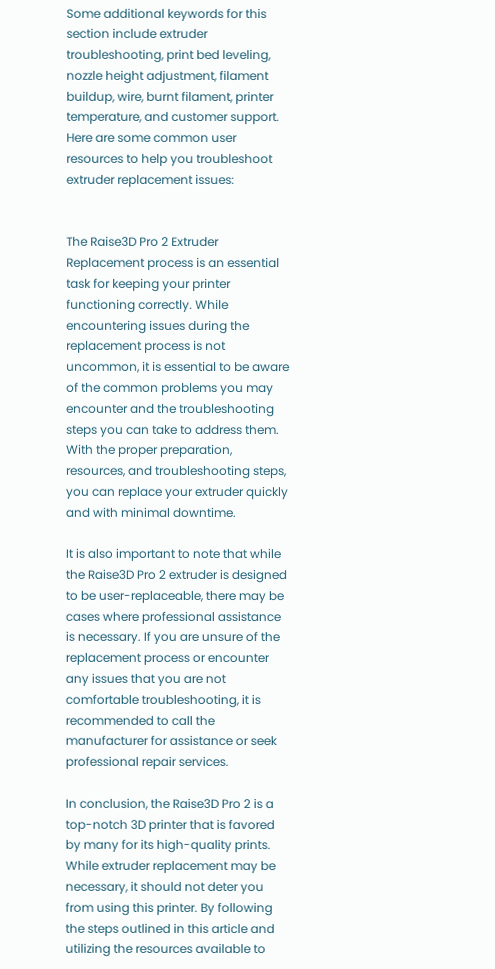Some additional keywords for this section include extruder troubleshooting, print bed leveling, nozzle height adjustment, filament buildup, wire, burnt filament, printer temperature, and customer support. Here are some common user resources to help you troubleshoot extruder replacement issues:


The Raise3D Pro 2 Extruder Replacement process is an essential task for keeping your printer functioning correctly. While encountering issues during the replacement process is not uncommon, it is essential to be aware of the common problems you may encounter and the troubleshooting steps you can take to address them. With the proper preparation, resources, and troubleshooting steps, you can replace your extruder quickly and with minimal downtime.

It is also important to note that while the Raise3D Pro 2 extruder is designed to be user-replaceable, there may be cases where professional assistance is necessary. If you are unsure of the replacement process or encounter any issues that you are not comfortable troubleshooting, it is recommended to call the manufacturer for assistance or seek professional repair services.

In conclusion, the Raise3D Pro 2 is a top-notch 3D printer that is favored by many for its high-quality prints. While extruder replacement may be necessary, it should not deter you from using this printer. By following the steps outlined in this article and utilizing the resources available to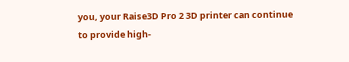you, your Raise3D Pro 2 3D printer can continue to provide high-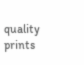quality prints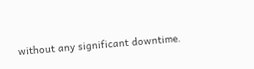without any significant downtime.